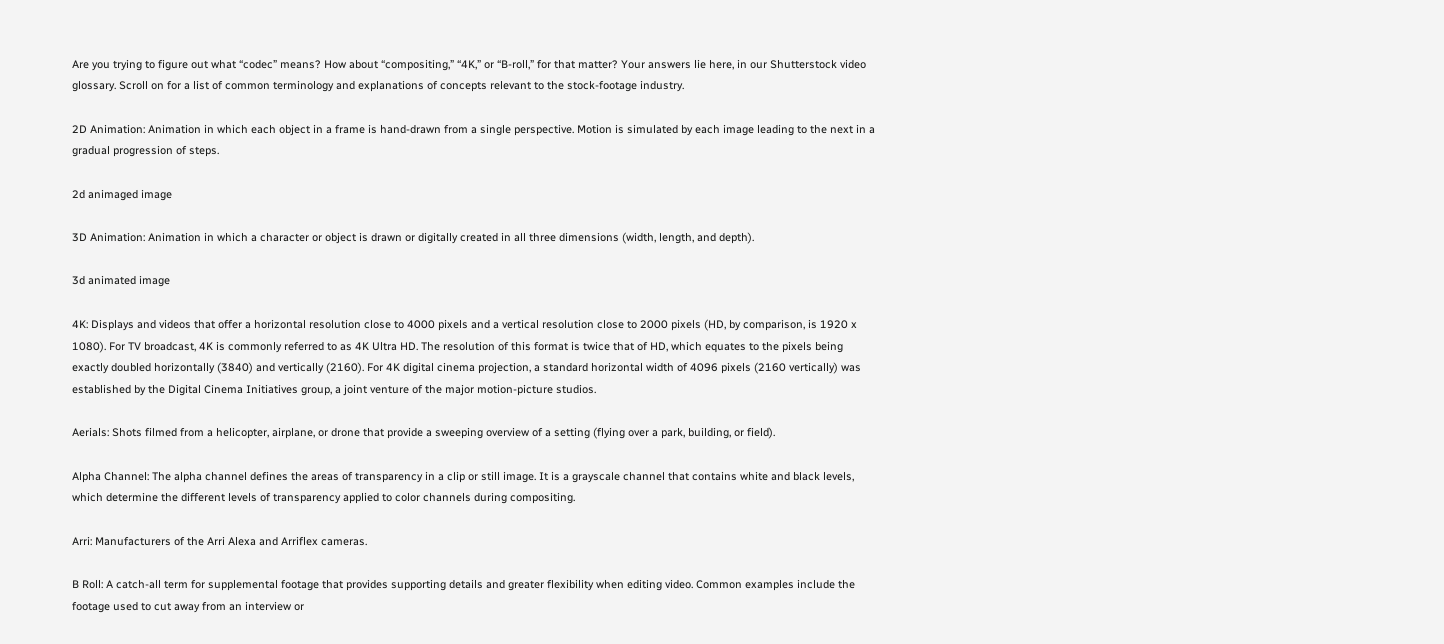Are you trying to figure out what “codec” means? How about “compositing,” “4K,” or “B-roll,” for that matter? Your answers lie here, in our Shutterstock video glossary. Scroll on for a list of common terminology and explanations of concepts relevant to the stock-footage industry.

2D Animation: Animation in which each object in a frame is hand-drawn from a single perspective. Motion is simulated by each image leading to the next in a gradual progression of steps.

2d animaged image

3D Animation: Animation in which a character or object is drawn or digitally created in all three dimensions (width, length, and depth).

3d animated image

4K: Displays and videos that offer a horizontal resolution close to 4000 pixels and a vertical resolution close to 2000 pixels (HD, by comparison, is 1920 x 1080). For TV broadcast, 4K is commonly referred to as 4K Ultra HD. The resolution of this format is twice that of HD, which equates to the pixels being exactly doubled horizontally (3840) and vertically (2160). For 4K digital cinema projection, a standard horizontal width of 4096 pixels (2160 vertically) was established by the Digital Cinema Initiatives group, a joint venture of the major motion-picture studios.

Aerials: Shots filmed from a helicopter, airplane, or drone that provide a sweeping overview of a setting (flying over a park, building, or field).

Alpha Channel: The alpha channel defines the areas of transparency in a clip or still image. It is a grayscale channel that contains white and black levels, which determine the different levels of transparency applied to color channels during compositing.

Arri: Manufacturers of the Arri Alexa and Arriflex cameras.

B Roll: A catch-all term for supplemental footage that provides supporting details and greater flexibility when editing video. Common examples include the footage used to cut away from an interview or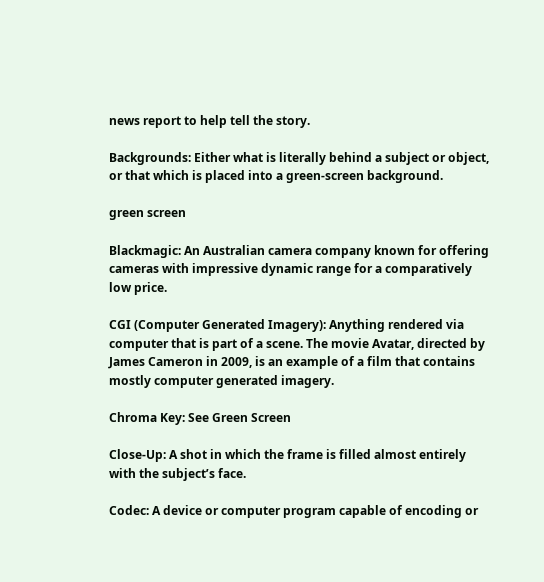news report to help tell the story.

Backgrounds: Either what is literally behind a subject or object, or that which is placed into a green-screen background.

green screen

Blackmagic: An Australian camera company known for offering cameras with impressive dynamic range for a comparatively low price.

CGI (Computer Generated Imagery): Anything rendered via computer that is part of a scene. The movie Avatar, directed by James Cameron in 2009, is an example of a film that contains mostly computer generated imagery.

Chroma Key: See Green Screen

Close-Up: A shot in which the frame is filled almost entirely with the subject’s face.

Codec: A device or computer program capable of encoding or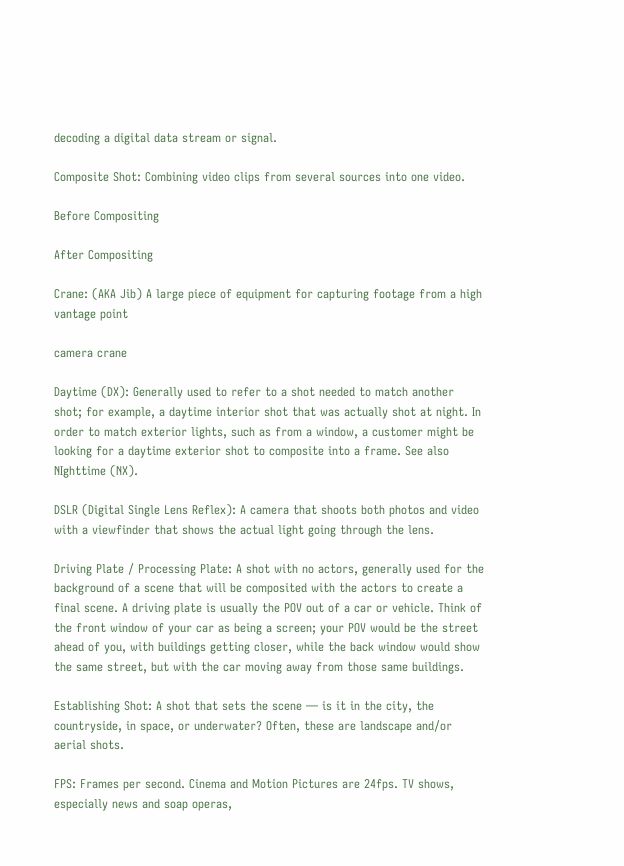decoding a digital data stream or signal.

Composite Shot: Combining video clips from several sources into one video.

Before Compositing

After Compositing

Crane: (AKA Jib) A large piece of equipment for capturing footage from a high vantage point

camera crane

Daytime (DX): Generally used to refer to a shot needed to match another shot; for example, a daytime interior shot that was actually shot at night. In order to match exterior lights, such as from a window, a customer might be looking for a daytime exterior shot to composite into a frame. See also NIghttime (NX).

DSLR (Digital Single Lens Reflex): A camera that shoots both photos and video with a viewfinder that shows the actual light going through the lens.

Driving Plate / Processing Plate: A shot with no actors, generally used for the background of a scene that will be composited with the actors to create a final scene. A driving plate is usually the POV out of a car or vehicle. Think of the front window of your car as being a screen; your POV would be the street ahead of you, with buildings getting closer, while the back window would show the same street, but with the car moving away from those same buildings.

Establishing Shot: A shot that sets the scene — is it in the city, the countryside, in space, or underwater? Often, these are landscape and/or aerial shots.

FPS: Frames per second. Cinema and Motion Pictures are 24fps. TV shows, especially news and soap operas,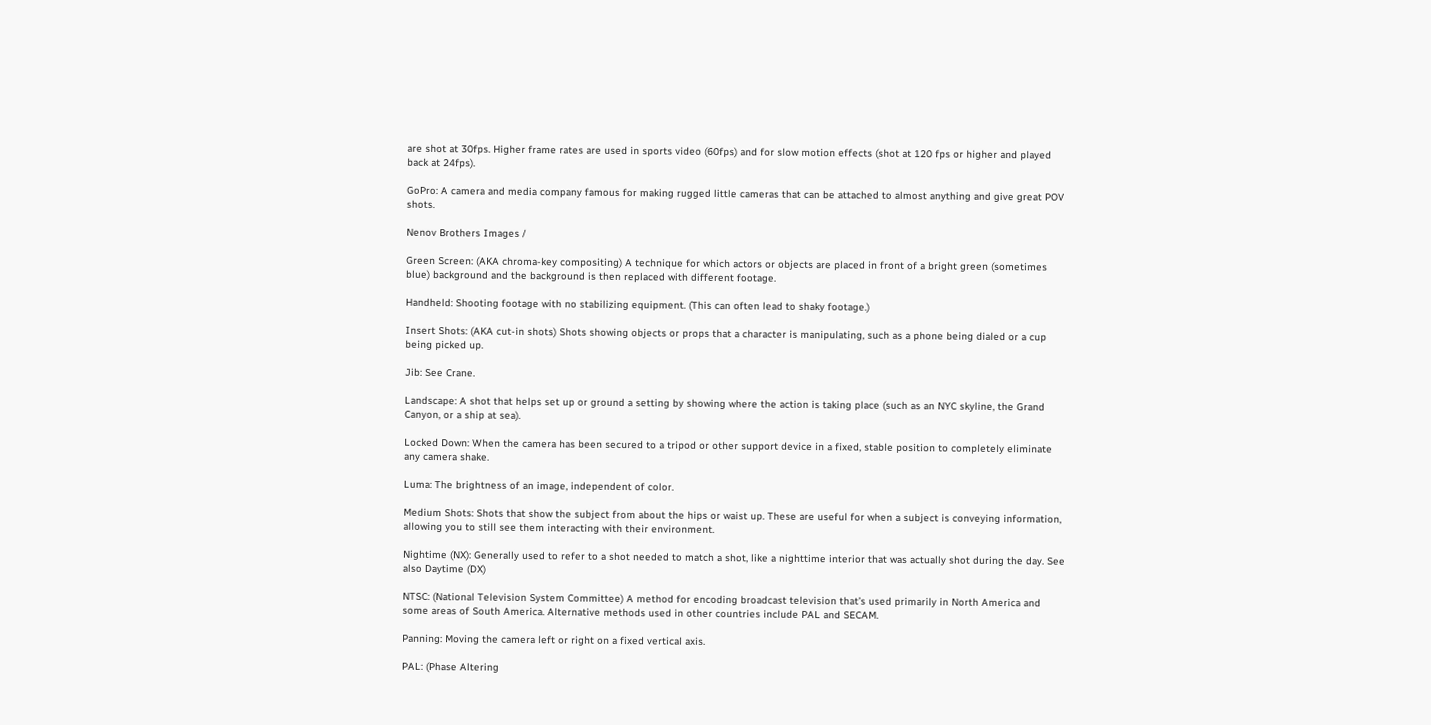are shot at 30fps. Higher frame rates are used in sports video (60fps) and for slow motion effects (shot at 120 fps or higher and played back at 24fps).

GoPro: A camera and media company famous for making rugged little cameras that can be attached to almost anything and give great POV shots.

Nenov Brothers Images /

Green Screen: (AKA chroma-key compositing) A technique for which actors or objects are placed in front of a bright green (sometimes blue) background and the background is then replaced with different footage.

Handheld: Shooting footage with no stabilizing equipment. (This can often lead to shaky footage.)

Insert Shots: (AKA cut-in shots) Shots showing objects or props that a character is manipulating, such as a phone being dialed or a cup being picked up.

Jib: See Crane.

Landscape: A shot that helps set up or ground a setting by showing where the action is taking place (such as an NYC skyline, the Grand Canyon, or a ship at sea).

Locked Down: When the camera has been secured to a tripod or other support device in a fixed, stable position to completely eliminate any camera shake.

Luma: The brightness of an image, independent of color.

Medium Shots: Shots that show the subject from about the hips or waist up. These are useful for when a subject is conveying information, allowing you to still see them interacting with their environment.

Nightime (NX): Generally used to refer to a shot needed to match a shot, like a nighttime interior that was actually shot during the day. See also Daytime (DX)

NTSC: (National Television System Committee) A method for encoding broadcast television that’s used primarily in North America and some areas of South America. Alternative methods used in other countries include PAL and SECAM.

Panning: Moving the camera left or right on a fixed vertical axis.

PAL: (Phase Altering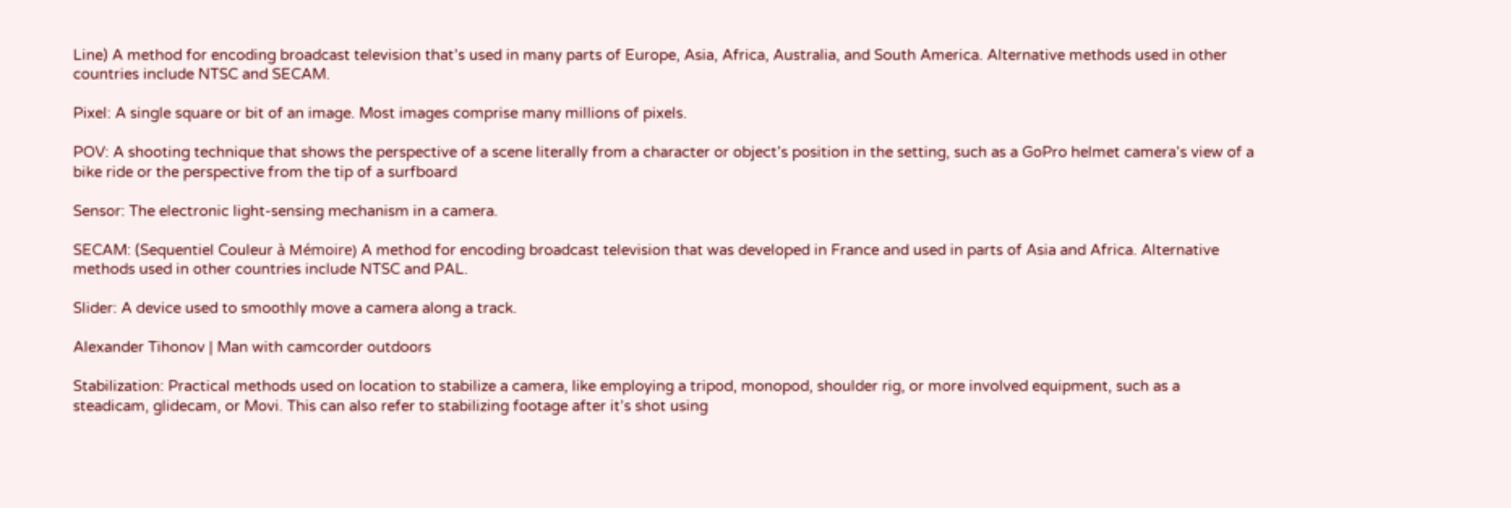Line) A method for encoding broadcast television that’s used in many parts of Europe, Asia, Africa, Australia, and South America. Alternative methods used in other countries include NTSC and SECAM.

Pixel: A single square or bit of an image. Most images comprise many millions of pixels.

POV: A shooting technique that shows the perspective of a scene literally from a character or object’s position in the setting, such as a GoPro helmet camera’s view of a bike ride or the perspective from the tip of a surfboard

Sensor: The electronic light-sensing mechanism in a camera.

SECAM: (Sequentiel Couleur à Mémoire) A method for encoding broadcast television that was developed in France and used in parts of Asia and Africa. Alternative methods used in other countries include NTSC and PAL.

Slider: A device used to smoothly move a camera along a track.

Alexander Tihonov | Man with camcorder outdoors

Stabilization: Practical methods used on location to stabilize a camera, like employing a tripod, monopod, shoulder rig, or more involved equipment, such as a steadicam, glidecam, or Movi. This can also refer to stabilizing footage after it’s shot using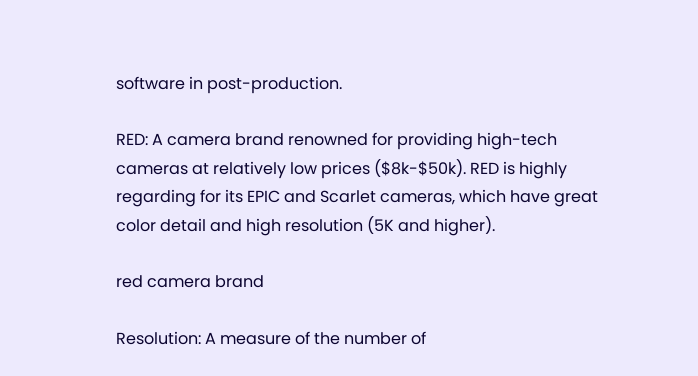software in post-production.

RED: A camera brand renowned for providing high-tech cameras at relatively low prices ($8k-$50k). RED is highly regarding for its EPIC and Scarlet cameras, which have great color detail and high resolution (5K and higher).

red camera brand

Resolution: A measure of the number of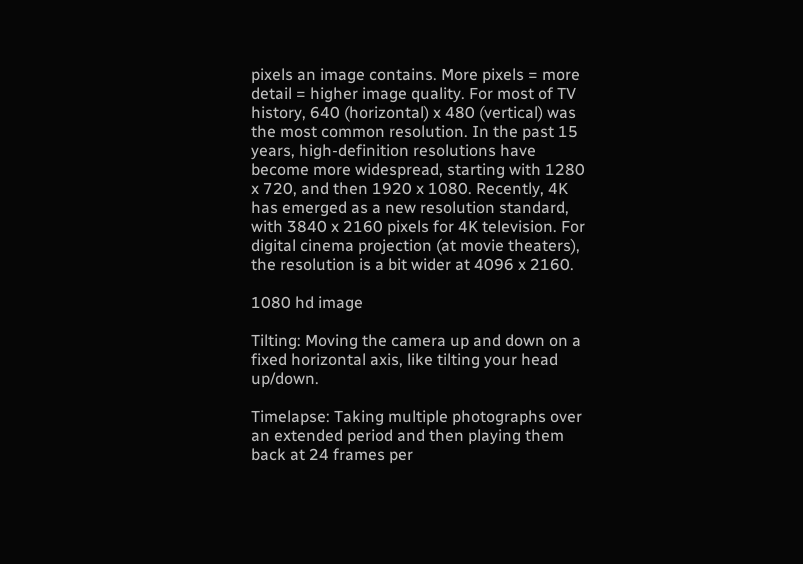pixels an image contains. More pixels = more detail = higher image quality. For most of TV history, 640 (horizontal) x 480 (vertical) was the most common resolution. In the past 15 years, high-definition resolutions have become more widespread, starting with 1280 x 720, and then 1920 x 1080. Recently, 4K has emerged as a new resolution standard, with 3840 x 2160 pixels for 4K television. For digital cinema projection (at movie theaters), the resolution is a bit wider at 4096 x 2160.

1080 hd image

Tilting: Moving the camera up and down on a fixed horizontal axis, like tilting your head up/down.

Timelapse: Taking multiple photographs over an extended period and then playing them back at 24 frames per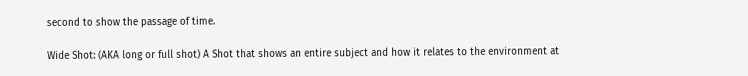second to show the passage of time.

Wide Shot: (AKA long or full shot) A Shot that shows an entire subject and how it relates to the environment at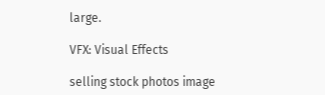large.

VFX: Visual Effects

selling stock photos image